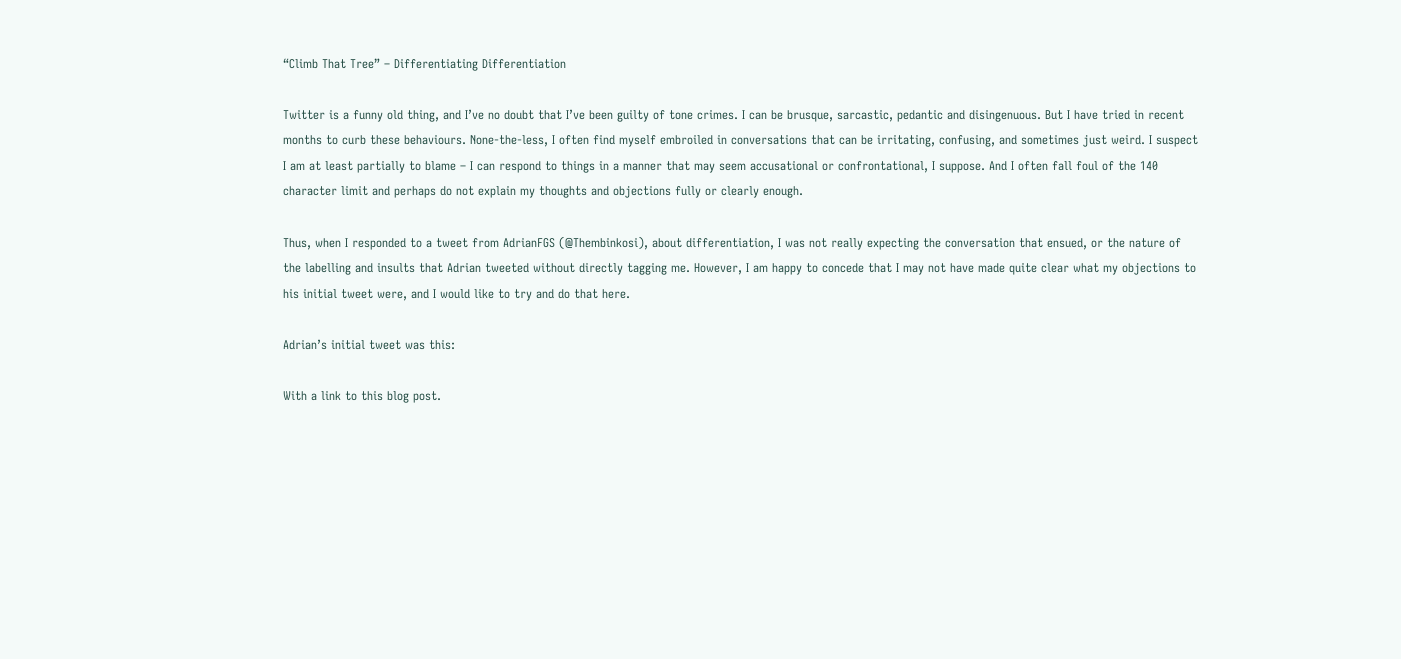“Climb That Tree” – Differentiating Differentiation

Twitter is a funny old thing, and I’ve no doubt that I’ve been guilty of tone crimes. I can be brusque, sarcastic, pedantic and disingenuous. But I have tried in recent months to curb these behaviours. None-the-less, I often find myself embroiled in conversations that can be irritating, confusing, and sometimes just weird. I suspect I am at least partially to blame – I can respond to things in a manner that may seem accusational or confrontational, I suppose. And I often fall foul of the 140 character limit and perhaps do not explain my thoughts and objections fully or clearly enough.

Thus, when I responded to a tweet from AdrianFGS (@Thembinkosi), about differentiation, I was not really expecting the conversation that ensued, or the nature of the labelling and insults that Adrian tweeted without directly tagging me. However, I am happy to concede that I may not have made quite clear what my objections to his initial tweet were, and I would like to try and do that here.

Adrian’s initial tweet was this:

With a link to this blog post.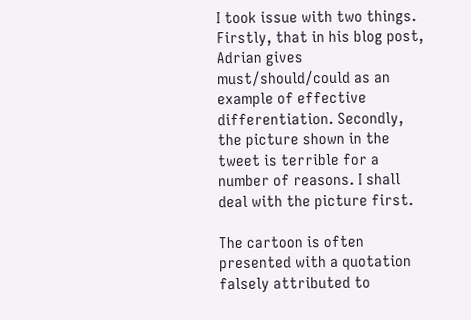I took issue with two things. Firstly, that in his blog post, Adrian gives must/should/could as an example of effective differentiation. Secondly, the picture shown in the tweet is terrible for a number of reasons. I shall deal with the picture first.

The cartoon is often presented with a quotation falsely attributed to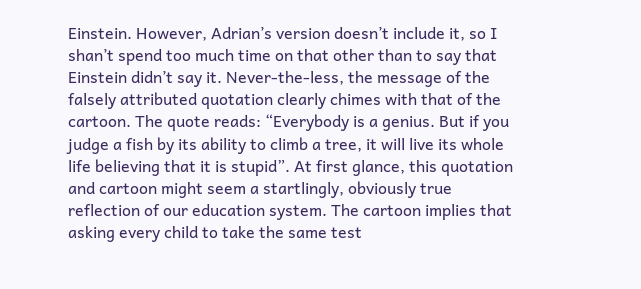Einstein. However, Adrian’s version doesn’t include it, so I shan’t spend too much time on that other than to say that  Einstein didn’t say it. Never-the-less, the message of the falsely attributed quotation clearly chimes with that of the cartoon. The quote reads: “Everybody is a genius. But if you judge a fish by its ability to climb a tree, it will live its whole life believing that it is stupid”. At first glance, this quotation and cartoon might seem a startlingly, obviously true reflection of our education system. The cartoon implies that asking every child to take the same test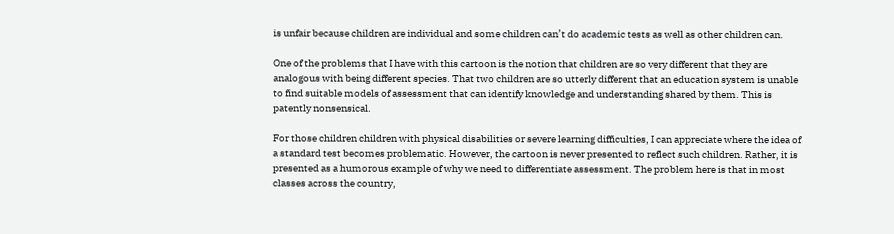is unfair because children are individual and some children can’t do academic tests as well as other children can.

One of the problems that I have with this cartoon is the notion that children are so very different that they are analogous with being different species. That two children are so utterly different that an education system is unable to find suitable models of assessment that can identify knowledge and understanding shared by them. This is patently nonsensical.

For those children children with physical disabilities or severe learning difficulties, I can appreciate where the idea of a standard test becomes problematic. However, the cartoon is never presented to reflect such children. Rather, it is presented as a humorous example of why we need to differentiate assessment. The problem here is that in most classes across the country,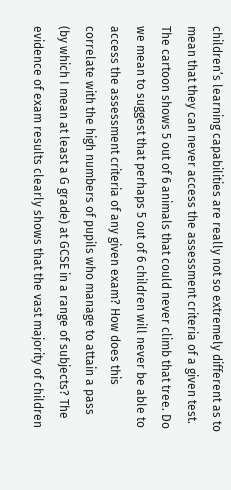children’s learning capabilities are really not so extremely different as to mean that they can never access the assessment criteria of a given test. The cartoon shows 5 out of 6 animals that could never climb that tree. Do we mean to suggest that perhaps 5 out of 6 children will never be able to access the assessment criteria of any given exam? How does this correlate with the high numbers of pupils who manage to attain a pass (by which I mean at least a G grade) at GCSE in a range of subjects? The evidence of exam results clearly shows that the vast majority of children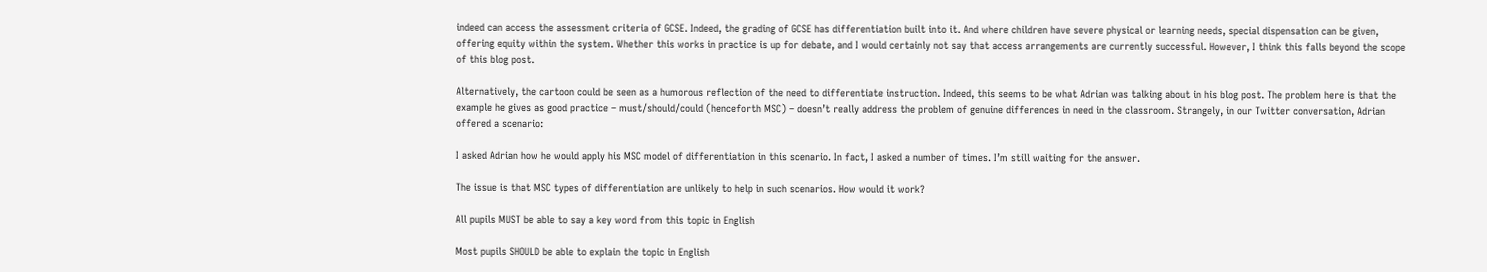indeed can access the assessment criteria of GCSE. Indeed, the grading of GCSE has differentiation built into it. And where children have severe physical or learning needs, special dispensation can be given, offering equity within the system. Whether this works in practice is up for debate, and I would certainly not say that access arrangements are currently successful. However, I think this falls beyond the scope of this blog post.

Alternatively, the cartoon could be seen as a humorous reflection of the need to differentiate instruction. Indeed, this seems to be what Adrian was talking about in his blog post. The problem here is that the example he gives as good practice – must/should/could (henceforth MSC) – doesn’t really address the problem of genuine differences in need in the classroom. Strangely, in our Twitter conversation, Adrian offered a scenario:

I asked Adrian how he would apply his MSC model of differentiation in this scenario. In fact, I asked a number of times. I’m still waiting for the answer.

The issue is that MSC types of differentiation are unlikely to help in such scenarios. How would it work?

All pupils MUST be able to say a key word from this topic in English

Most pupils SHOULD be able to explain the topic in English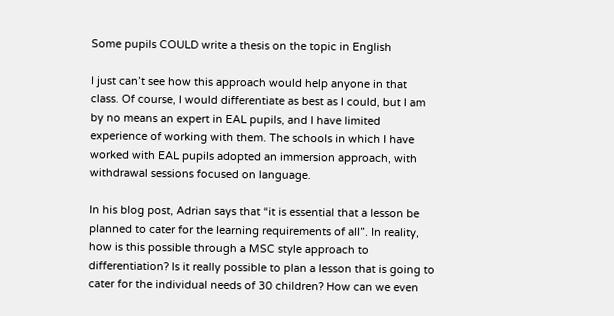Some pupils COULD write a thesis on the topic in English

I just can’t see how this approach would help anyone in that class. Of course, I would differentiate as best as I could, but I am by no means an expert in EAL pupils, and I have limited experience of working with them. The schools in which I have worked with EAL pupils adopted an immersion approach, with withdrawal sessions focused on language.

In his blog post, Adrian says that “it is essential that a lesson be planned to cater for the learning requirements of all”. In reality, how is this possible through a MSC style approach to differentiation? Is it really possible to plan a lesson that is going to cater for the individual needs of 30 children? How can we even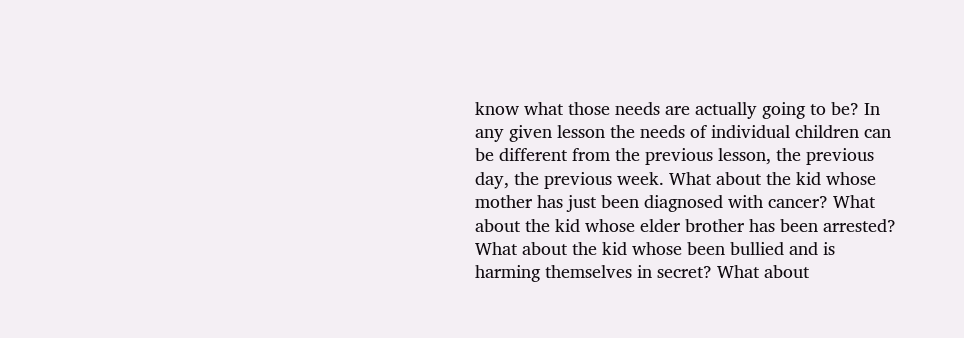know what those needs are actually going to be? In any given lesson the needs of individual children can be different from the previous lesson, the previous day, the previous week. What about the kid whose mother has just been diagnosed with cancer? What about the kid whose elder brother has been arrested? What about the kid whose been bullied and is harming themselves in secret? What about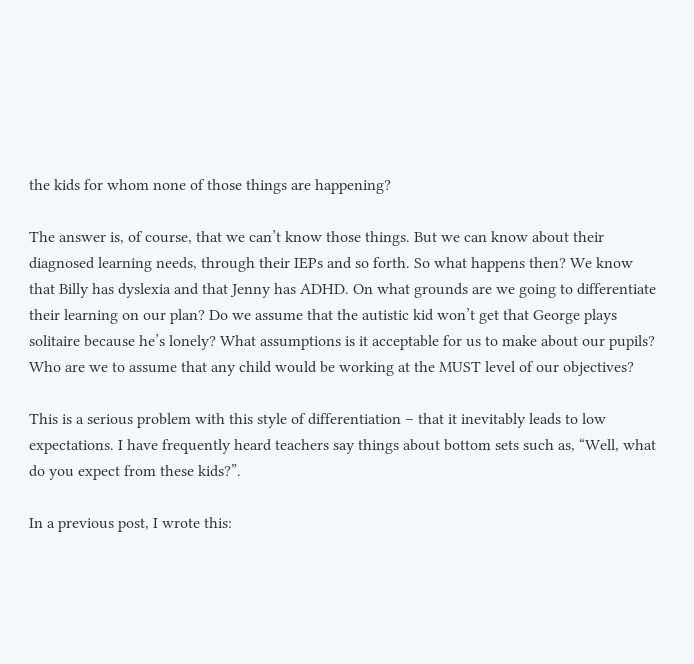the kids for whom none of those things are happening?

The answer is, of course, that we can’t know those things. But we can know about their diagnosed learning needs, through their IEPs and so forth. So what happens then? We know that Billy has dyslexia and that Jenny has ADHD. On what grounds are we going to differentiate their learning on our plan? Do we assume that the autistic kid won’t get that George plays solitaire because he’s lonely? What assumptions is it acceptable for us to make about our pupils? Who are we to assume that any child would be working at the MUST level of our objectives?

This is a serious problem with this style of differentiation – that it inevitably leads to low expectations. I have frequently heard teachers say things about bottom sets such as, “Well, what do you expect from these kids?”.

In a previous post, I wrote this: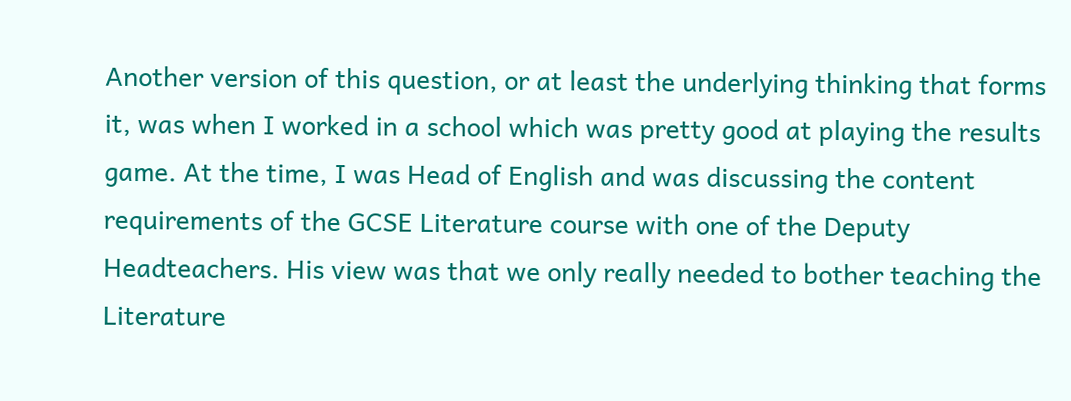Another version of this question, or at least the underlying thinking that forms it, was when I worked in a school which was pretty good at playing the results game. At the time, I was Head of English and was discussing the content requirements of the GCSE Literature course with one of the Deputy Headteachers. His view was that we only really needed to bother teaching the Literature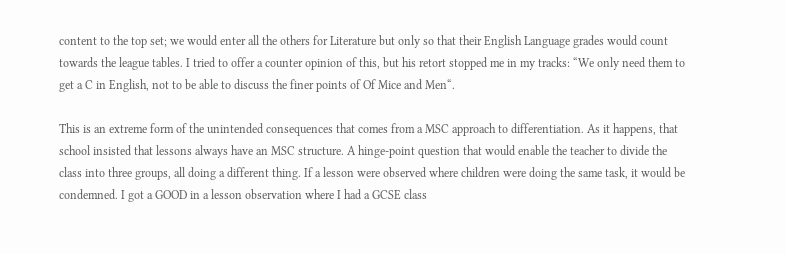content to the top set; we would enter all the others for Literature but only so that their English Language grades would count towards the league tables. I tried to offer a counter opinion of this, but his retort stopped me in my tracks: “We only need them to get a C in English, not to be able to discuss the finer points of Of Mice and Men“.

This is an extreme form of the unintended consequences that comes from a MSC approach to differentiation. As it happens, that school insisted that lessons always have an MSC structure. A hinge-point question that would enable the teacher to divide the class into three groups, all doing a different thing. If a lesson were observed where children were doing the same task, it would be condemned. I got a GOOD in a lesson observation where I had a GCSE class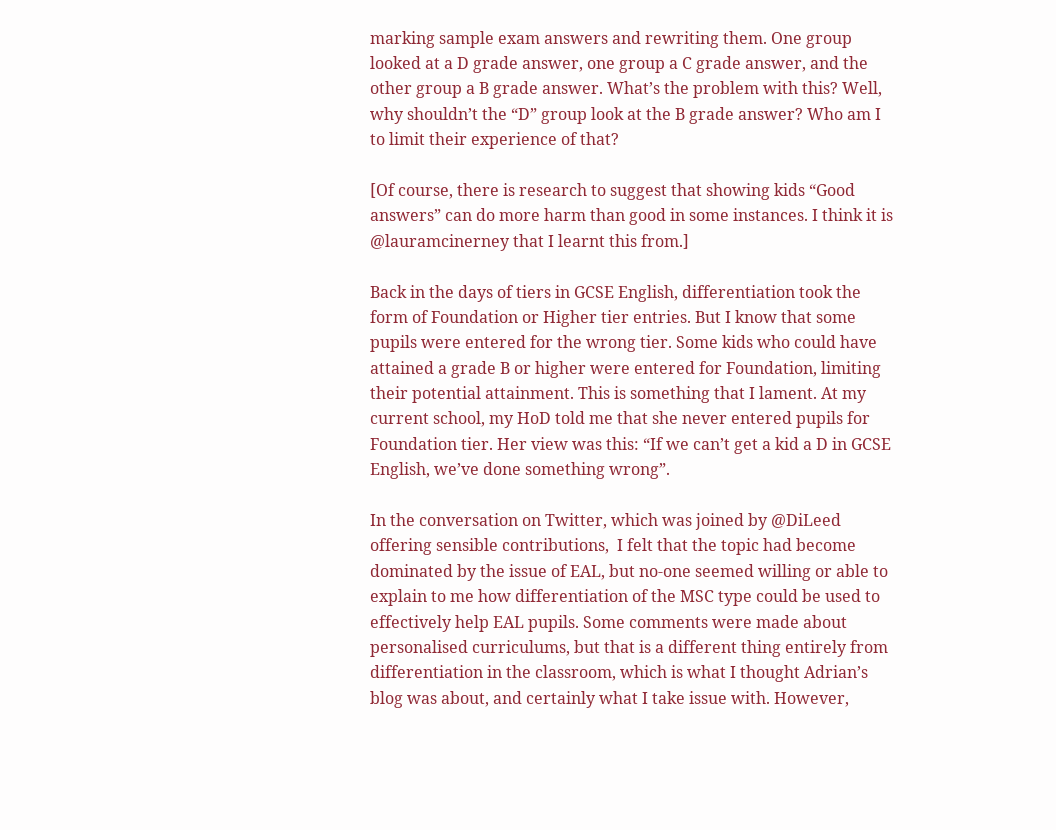marking sample exam answers and rewriting them. One group looked at a D grade answer, one group a C grade answer, and the other group a B grade answer. What’s the problem with this? Well, why shouldn’t the “D” group look at the B grade answer? Who am I to limit their experience of that?

[Of course, there is research to suggest that showing kids “Good answers” can do more harm than good in some instances. I think it is @lauramcinerney that I learnt this from.]

Back in the days of tiers in GCSE English, differentiation took the form of Foundation or Higher tier entries. But I know that some pupils were entered for the wrong tier. Some kids who could have attained a grade B or higher were entered for Foundation, limiting their potential attainment. This is something that I lament. At my current school, my HoD told me that she never entered pupils for Foundation tier. Her view was this: “If we can’t get a kid a D in GCSE English, we’ve done something wrong”.

In the conversation on Twitter, which was joined by @DiLeed offering sensible contributions,  I felt that the topic had become dominated by the issue of EAL, but no-one seemed willing or able to explain to me how differentiation of the MSC type could be used to effectively help EAL pupils. Some comments were made about personalised curriculums, but that is a different thing entirely from differentiation in the classroom, which is what I thought Adrian’s blog was about, and certainly what I take issue with. However,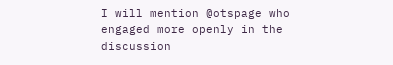I will mention @otspage who engaged more openly in the discussion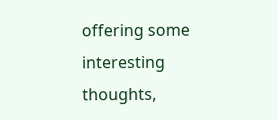offering some interesting thoughts,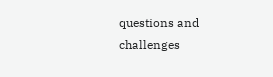questions and challenges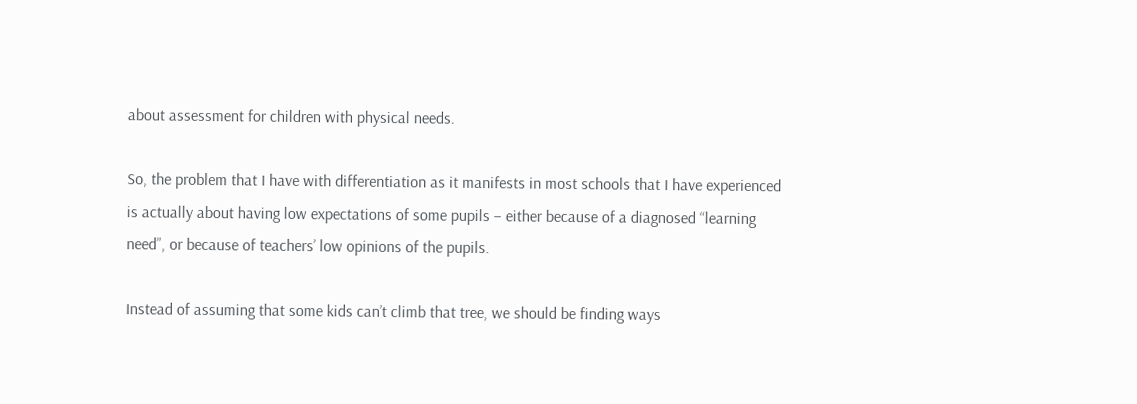about assessment for children with physical needs.

So, the problem that I have with differentiation as it manifests in most schools that I have experienced is actually about having low expectations of some pupils – either because of a diagnosed “learning need”, or because of teachers’ low opinions of the pupils.

Instead of assuming that some kids can’t climb that tree, we should be finding ways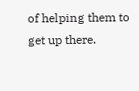of helping them to get up there.